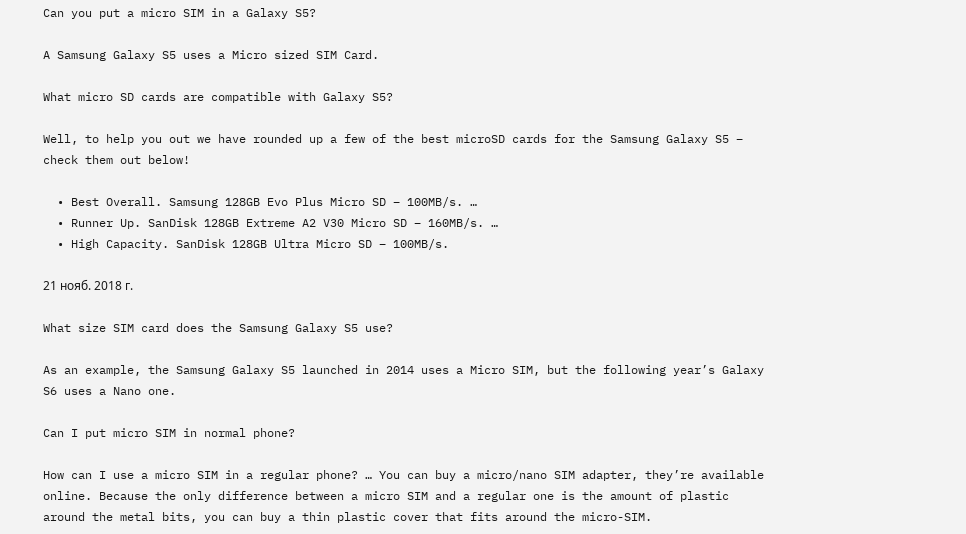Can you put a micro SIM in a Galaxy S5?

A Samsung Galaxy S5 uses a Micro sized SIM Card.

What micro SD cards are compatible with Galaxy S5?

Well, to help you out we have rounded up a few of the best microSD cards for the Samsung Galaxy S5 – check them out below!

  • Best Overall. Samsung 128GB Evo Plus Micro SD – 100MB/s. …
  • Runner Up. SanDisk 128GB Extreme A2 V30 Micro SD – 160MB/s. …
  • High Capacity. SanDisk 128GB Ultra Micro SD – 100MB/s.

21 нояб. 2018 г.

What size SIM card does the Samsung Galaxy S5 use?

As an example, the Samsung Galaxy S5 launched in 2014 uses a Micro SIM, but the following year’s Galaxy S6 uses a Nano one.

Can I put micro SIM in normal phone?

How can I use a micro SIM in a regular phone? … You can buy a micro/nano SIM adapter, they’re available online. Because the only difference between a micro SIM and a regular one is the amount of plastic around the metal bits, you can buy a thin plastic cover that fits around the micro-SIM.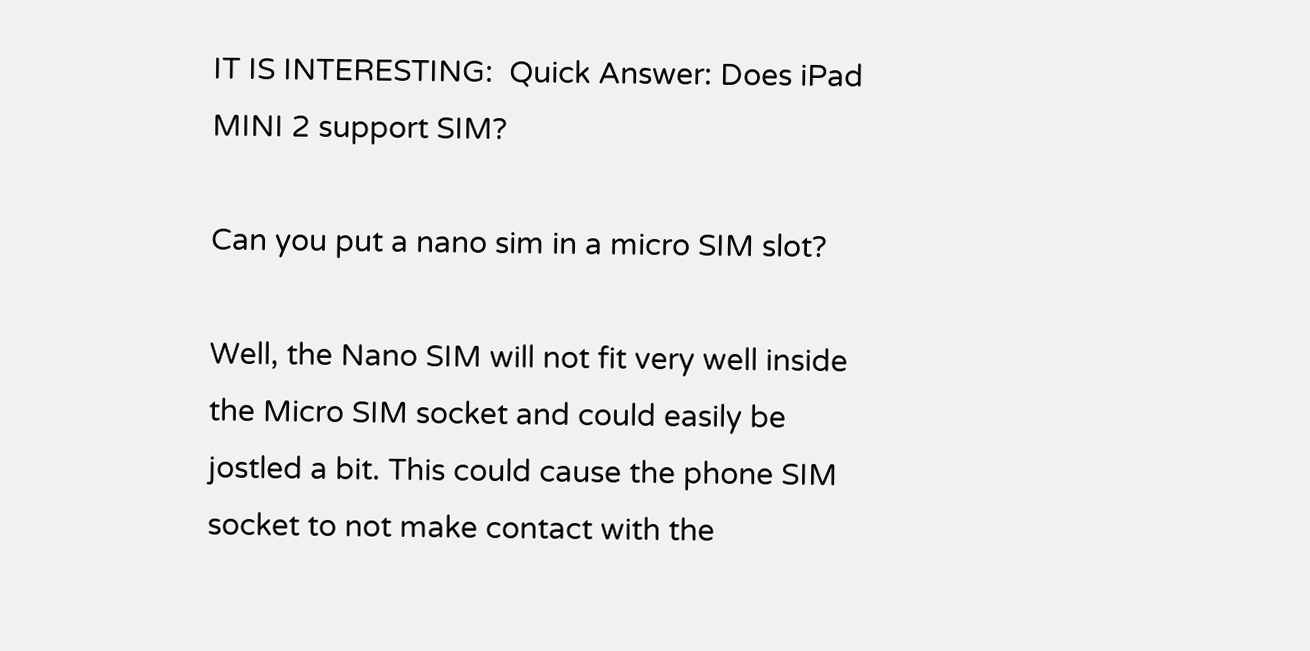IT IS INTERESTING:  Quick Answer: Does iPad MINI 2 support SIM?

Can you put a nano sim in a micro SIM slot?

Well, the Nano SIM will not fit very well inside the Micro SIM socket and could easily be jostled a bit. This could cause the phone SIM socket to not make contact with the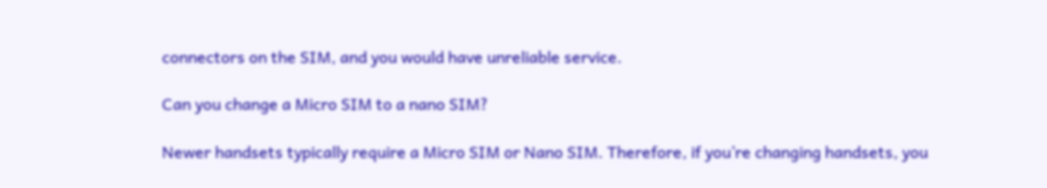connectors on the SIM, and you would have unreliable service.

Can you change a Micro SIM to a nano SIM?

Newer handsets typically require a Micro SIM or Nano SIM. Therefore, if you’re changing handsets, you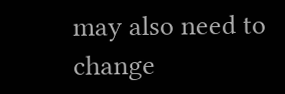may also need to change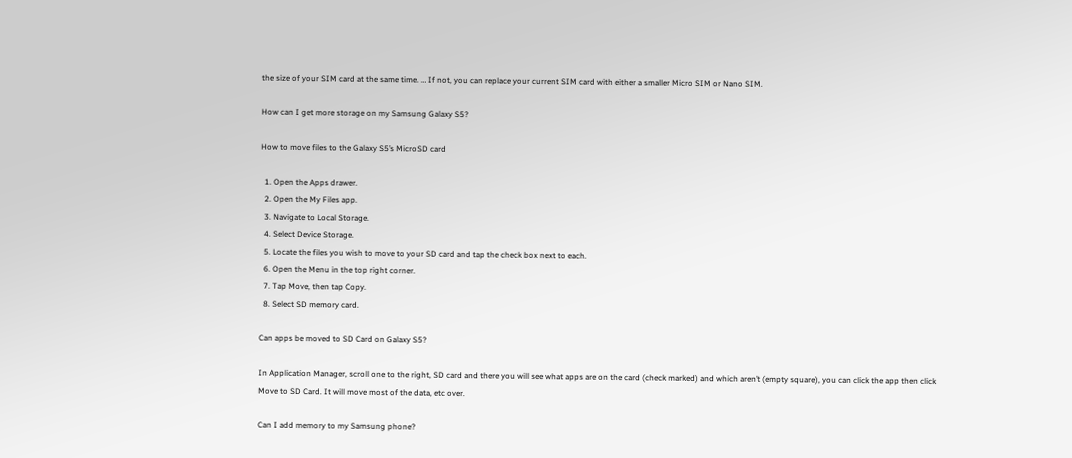the size of your SIM card at the same time. … If not, you can replace your current SIM card with either a smaller Micro SIM or Nano SIM.

How can I get more storage on my Samsung Galaxy S5?

How to move files to the Galaxy S5’s MicroSD card

  1. Open the Apps drawer.
  2. Open the My Files app.
  3. Navigate to Local Storage.
  4. Select Device Storage.
  5. Locate the files you wish to move to your SD card and tap the check box next to each.
  6. Open the Menu in the top right corner.
  7. Tap Move, then tap Copy.
  8. Select SD memory card.

Can apps be moved to SD Card on Galaxy S5?

In Application Manager, scroll one to the right, SD card and there you will see what apps are on the card (check marked) and which aren’t (empty square), you can click the app then click Move to SD Card. It will move most of the data, etc over.

Can I add memory to my Samsung phone?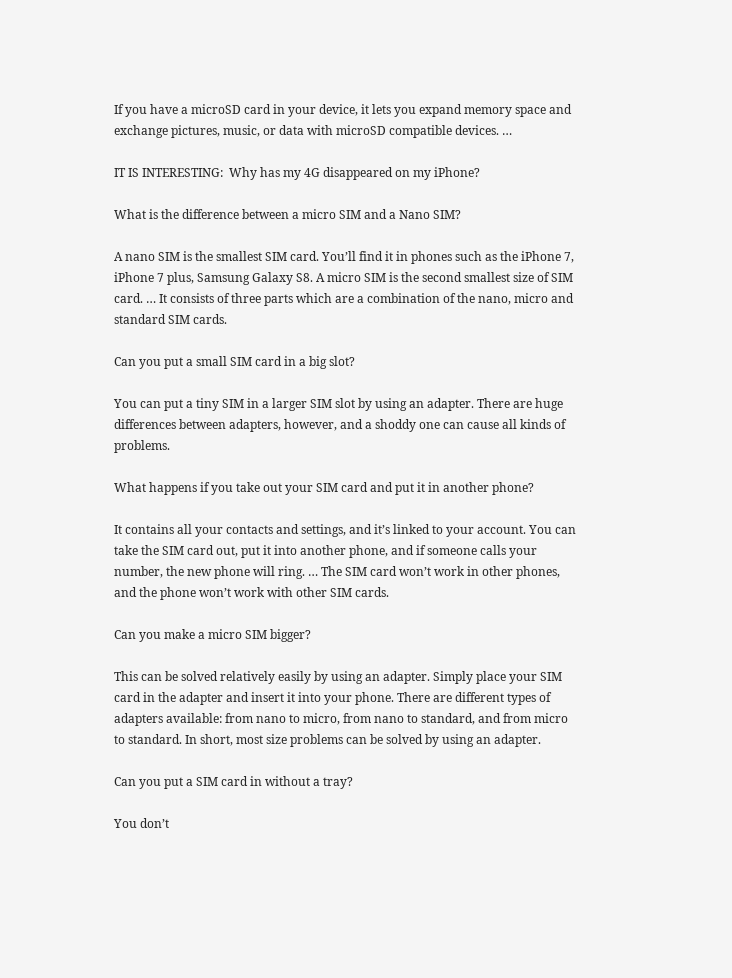If you have a microSD card in your device, it lets you expand memory space and exchange pictures, music, or data with microSD compatible devices. …

IT IS INTERESTING:  Why has my 4G disappeared on my iPhone?

What is the difference between a micro SIM and a Nano SIM?

A nano SIM is the smallest SIM card. You’ll find it in phones such as the iPhone 7, iPhone 7 plus, Samsung Galaxy S8. A micro SIM is the second smallest size of SIM card. … It consists of three parts which are a combination of the nano, micro and standard SIM cards.

Can you put a small SIM card in a big slot?

You can put a tiny SIM in a larger SIM slot by using an adapter. There are huge differences between adapters, however, and a shoddy one can cause all kinds of problems.

What happens if you take out your SIM card and put it in another phone?

It contains all your contacts and settings, and it’s linked to your account. You can take the SIM card out, put it into another phone, and if someone calls your number, the new phone will ring. … The SIM card won’t work in other phones, and the phone won’t work with other SIM cards.

Can you make a micro SIM bigger?

This can be solved relatively easily by using an adapter. Simply place your SIM card in the adapter and insert it into your phone. There are different types of adapters available: from nano to micro, from nano to standard, and from micro to standard. In short, most size problems can be solved by using an adapter.

Can you put a SIM card in without a tray?

You don’t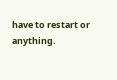have to restart or anything.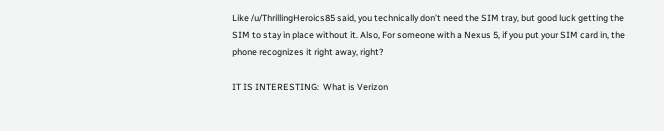Like /u/ThrillingHeroics85 said, you technically don’t need the SIM tray, but good luck getting the SIM to stay in place without it. Also, For someone with a Nexus 5, if you put your SIM card in, the phone recognizes it right away, right?

IT IS INTERESTING:  What is Verizon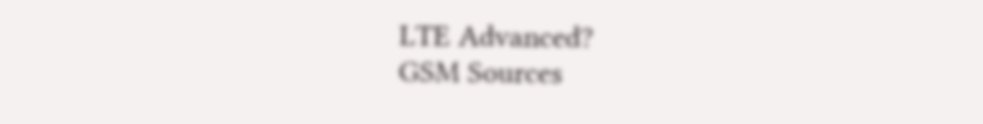LTE Advanced?
GSM Sources